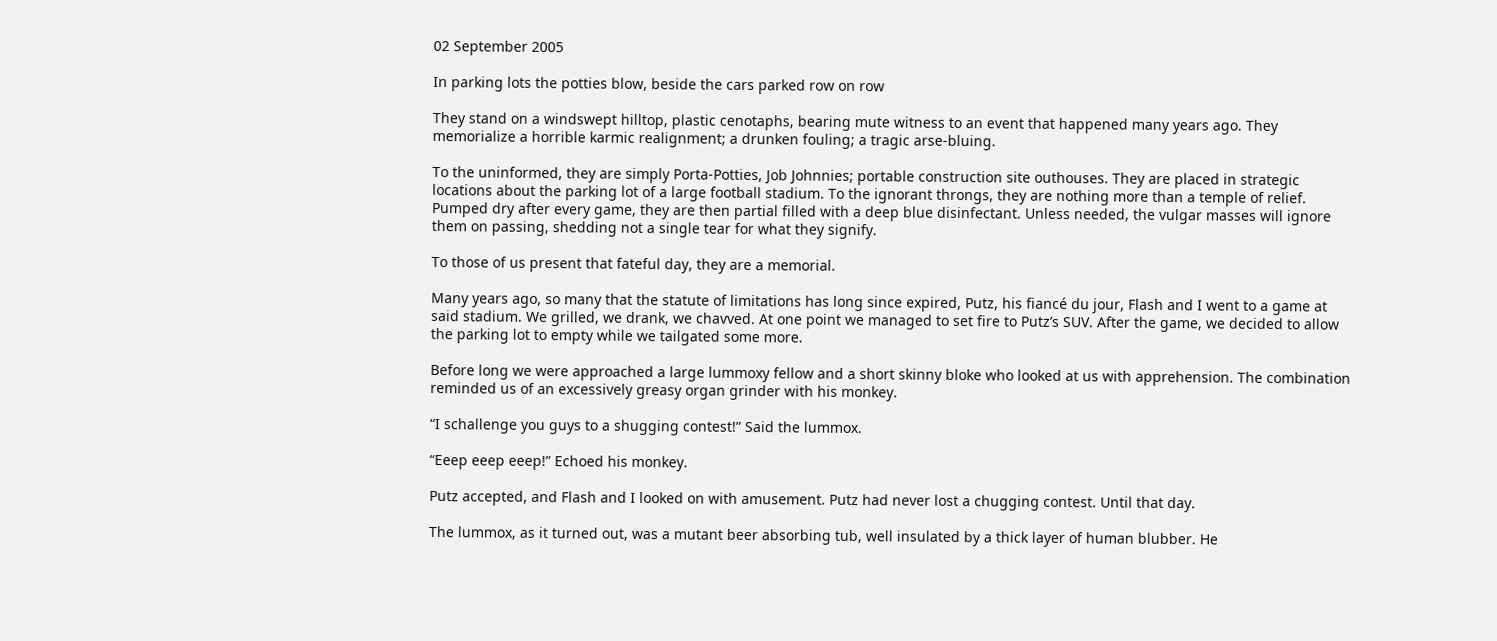02 September 2005

In parking lots the potties blow, beside the cars parked row on row

They stand on a windswept hilltop, plastic cenotaphs, bearing mute witness to an event that happened many years ago. They memorialize a horrible karmic realignment; a drunken fouling; a tragic arse-bluing.

To the uninformed, they are simply Porta-Potties, Job Johnnies; portable construction site outhouses. They are placed in strategic locations about the parking lot of a large football stadium. To the ignorant throngs, they are nothing more than a temple of relief. Pumped dry after every game, they are then partial filled with a deep blue disinfectant. Unless needed, the vulgar masses will ignore them on passing, shedding not a single tear for what they signify.

To those of us present that fateful day, they are a memorial.

Many years ago, so many that the statute of limitations has long since expired, Putz, his fiancé du jour, Flash and I went to a game at said stadium. We grilled, we drank, we chavved. At one point we managed to set fire to Putz’s SUV. After the game, we decided to allow the parking lot to empty while we tailgated some more.

Before long we were approached a large lummoxy fellow and a short skinny bloke who looked at us with apprehension. The combination reminded us of an excessively greasy organ grinder with his monkey.

“I schallenge you guys to a shugging contest!” Said the lummox.

“Eeep eeep eeep!” Echoed his monkey.

Putz accepted, and Flash and I looked on with amusement. Putz had never lost a chugging contest. Until that day.

The lummox, as it turned out, was a mutant beer absorbing tub, well insulated by a thick layer of human blubber. He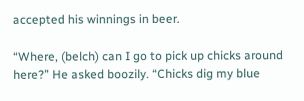accepted his winnings in beer.

“Where, (belch) can I go to pick up chicks around here?” He asked boozily. “Chicks dig my blue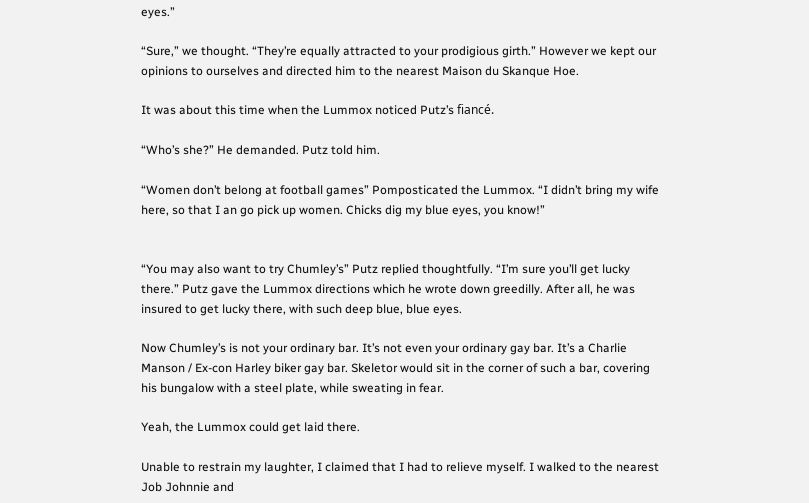eyes.”

“Sure,” we thought. “They’re equally attracted to your prodigious girth.” However we kept our opinions to ourselves and directed him to the nearest Maison du Skanque Hoe.

It was about this time when the Lummox noticed Putz’s fiancé.

“Who’s she?” He demanded. Putz told him.

“Women don’t belong at football games” Pomposticated the Lummox. “I didn’t bring my wife here, so that I an go pick up women. Chicks dig my blue eyes, you know!”


“You may also want to try Chumley’s” Putz replied thoughtfully. “I’m sure you’ll get lucky there.” Putz gave the Lummox directions which he wrote down greedilly. After all, he was insured to get lucky there, with such deep blue, blue eyes.

Now Chumley’s is not your ordinary bar. It’s not even your ordinary gay bar. It’s a Charlie Manson / Ex-con Harley biker gay bar. Skeletor would sit in the corner of such a bar, covering his bungalow with a steel plate, while sweating in fear.

Yeah, the Lummox could get laid there.

Unable to restrain my laughter, I claimed that I had to relieve myself. I walked to the nearest Job Johnnie and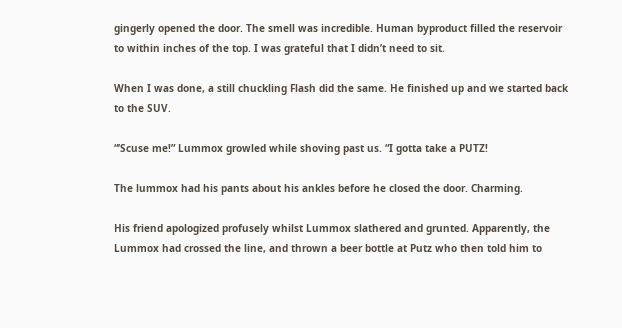gingerly opened the door. The smell was incredible. Human byproduct filled the reservoir to within inches of the top. I was grateful that I didn’t need to sit.

When I was done, a still chuckling Flash did the same. He finished up and we started back to the SUV.

“’Scuse me!” Lummox growled while shoving past us. “I gotta take a PUTZ!

The lummox had his pants about his ankles before he closed the door. Charming.

His friend apologized profusely whilst Lummox slathered and grunted. Apparently, the Lummox had crossed the line, and thrown a beer bottle at Putz who then told him to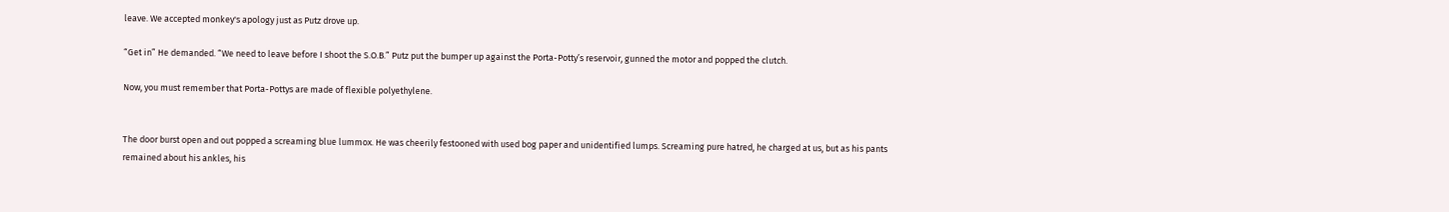leave. We accepted monkey's apology just as Putz drove up.

“Get in” He demanded. “We need to leave before I shoot the S.O.B.” Putz put the bumper up against the Porta-Potty’s reservoir, gunned the motor and popped the clutch.

Now, you must remember that Porta-Pottys are made of flexible polyethylene.


The door burst open and out popped a screaming blue lummox. He was cheerily festooned with used bog paper and unidentified lumps. Screaming pure hatred, he charged at us, but as his pants remained about his ankles, his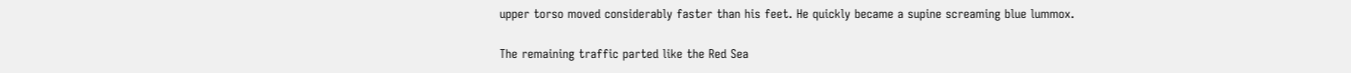upper torso moved considerably faster than his feet. He quickly became a supine screaming blue lummox.

The remaining traffic parted like the Red Sea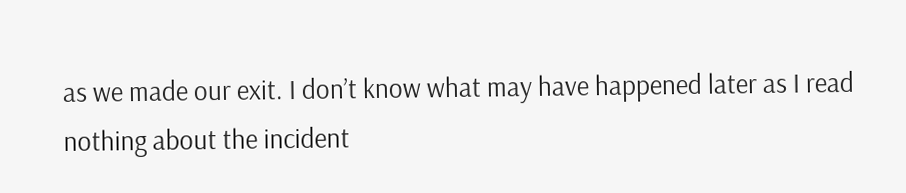as we made our exit. I don’t know what may have happened later as I read nothing about the incident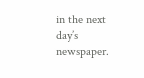in the next day’s newspaper.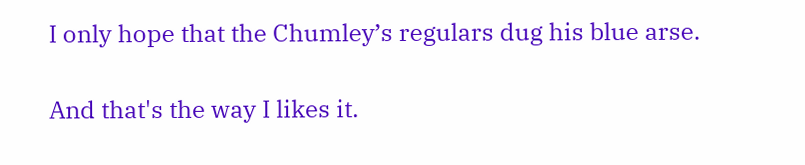I only hope that the Chumley’s regulars dug his blue arse.

And that's the way I likes it.